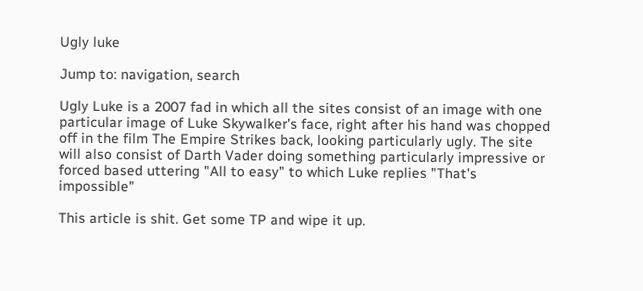Ugly luke

Jump to: navigation, search

Ugly Luke is a 2007 fad in which all the sites consist of an image with one particular image of Luke Skywalker's face, right after his hand was chopped off in the film The Empire Strikes back, looking particularly ugly. The site will also consist of Darth Vader doing something particularly impressive or forced based uttering "All to easy" to which Luke replies "That's impossible"

This article is shit. Get some TP and wipe it up.